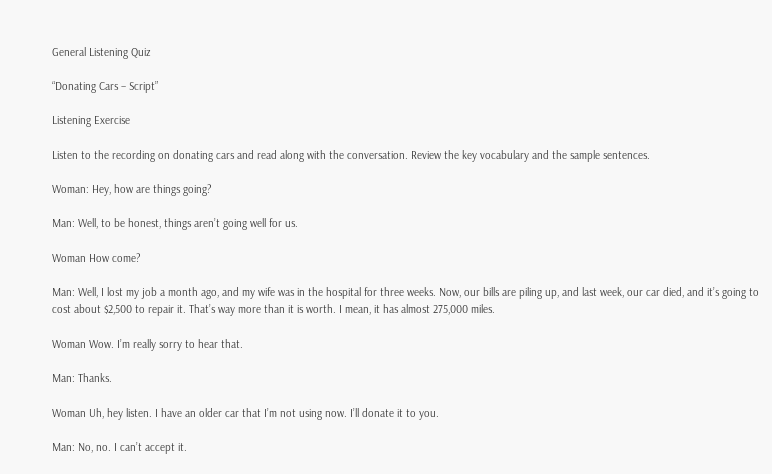General Listening Quiz

“Donating Cars – Script”

Listening Exercise

Listen to the recording on donating cars and read along with the conversation. Review the key vocabulary and the sample sentences.

Woman: Hey, how are things going?

Man: Well, to be honest, things aren’t going well for us.

Woman How come?

Man: Well, I lost my job a month ago, and my wife was in the hospital for three weeks. Now, our bills are piling up, and last week, our car died, and it’s going to cost about $2,500 to repair it. That’s way more than it is worth. I mean, it has almost 275,000 miles.

Woman Wow. I’m really sorry to hear that.

Man: Thanks.

Woman Uh, hey listen. I have an older car that I’m not using now. I’ll donate it to you.

Man: No, no. I can’t accept it.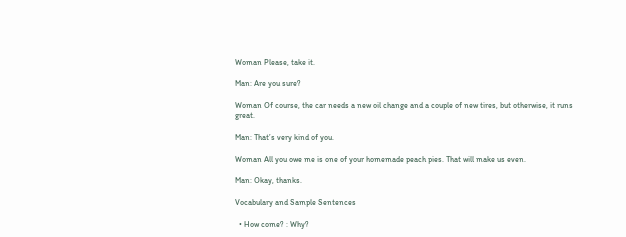Woman Please, take it.

Man: Are you sure?

Woman Of course, the car needs a new oil change and a couple of new tires, but otherwise, it runs great.

Man: That’s very kind of you.

Woman All you owe me is one of your homemade peach pies. That will make us even.

Man: Okay, thanks.

Vocabulary and Sample Sentences

  • How come? : Why?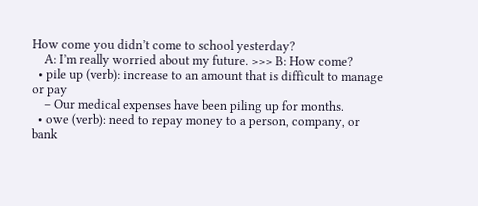How come you didn’t come to school yesterday?
    A: I’m really worried about my future. >>> B: How come?
  • pile up (verb): increase to an amount that is difficult to manage or pay
    – Our medical expenses have been piling up for months.
  • owe (verb): need to repay money to a person, company, or bank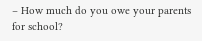– How much do you owe your parents for school?